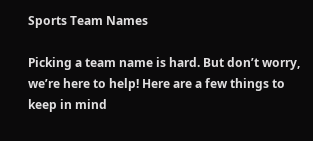Sports Team Names

Picking a team name is hard. But don’t worry, we’re here to help! Here are a few things to keep in mind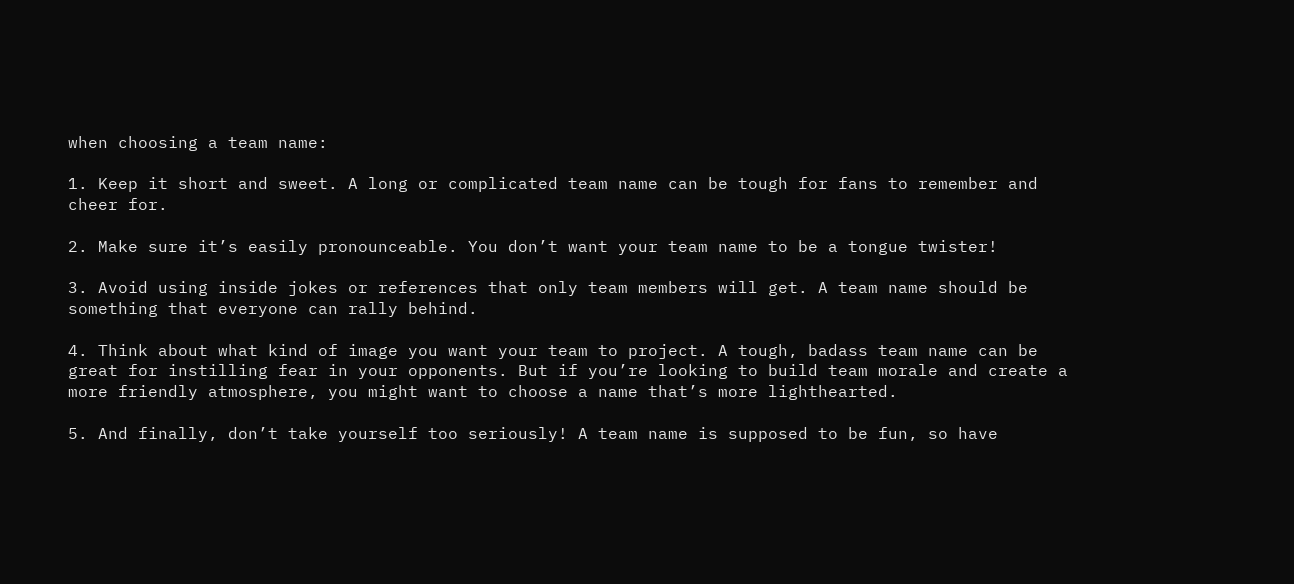when choosing a team name:

1. Keep it short and sweet. A long or complicated team name can be tough for fans to remember and cheer for.

2. Make sure it’s easily pronounceable. You don’t want your team name to be a tongue twister!

3. Avoid using inside jokes or references that only team members will get. A team name should be something that everyone can rally behind.

4. Think about what kind of image you want your team to project. A tough, badass team name can be great for instilling fear in your opponents. But if you’re looking to build team morale and create a more friendly atmosphere, you might want to choose a name that’s more lighthearted.

5. And finally, don’t take yourself too seriously! A team name is supposed to be fun, so have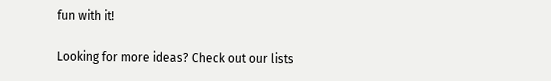fun with it!

Looking for more ideas? Check out our lists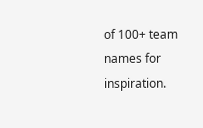of 100+ team names for inspiration.